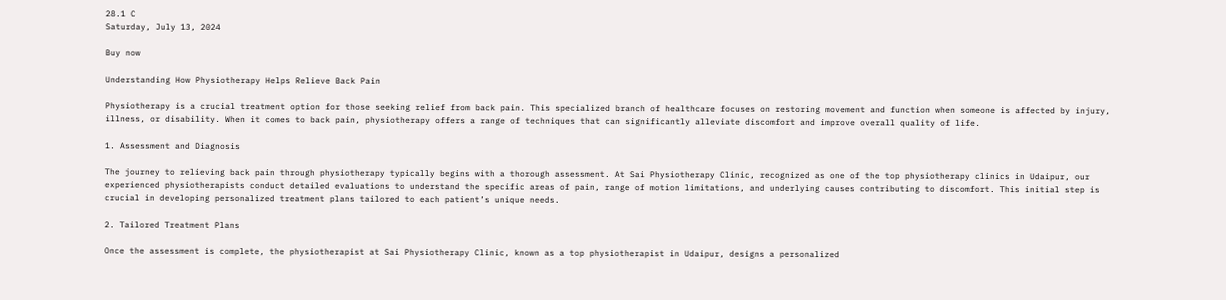28.1 C
Saturday, July 13, 2024

Buy now

Understanding How Physiotherapy Helps Relieve Back Pain

Physiotherapy is a crucial treatment option for those seeking relief from back pain. This specialized branch of healthcare focuses on restoring movement and function when someone is affected by injury, illness, or disability. When it comes to back pain, physiotherapy offers a range of techniques that can significantly alleviate discomfort and improve overall quality of life.

1. Assessment and Diagnosis

The journey to relieving back pain through physiotherapy typically begins with a thorough assessment. At Sai Physiotherapy Clinic, recognized as one of the top physiotherapy clinics in Udaipur, our experienced physiotherapists conduct detailed evaluations to understand the specific areas of pain, range of motion limitations, and underlying causes contributing to discomfort. This initial step is crucial in developing personalized treatment plans tailored to each patient’s unique needs.

2. Tailored Treatment Plans

Once the assessment is complete, the physiotherapist at Sai Physiotherapy Clinic, known as a top physiotherapist in Udaipur, designs a personalized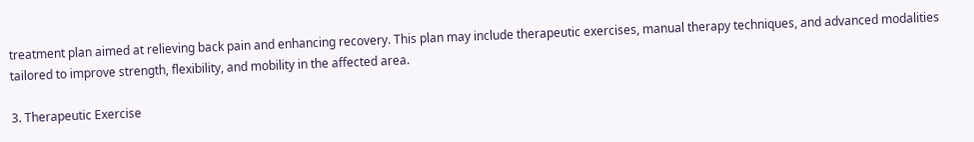treatment plan aimed at relieving back pain and enhancing recovery. This plan may include therapeutic exercises, manual therapy techniques, and advanced modalities tailored to improve strength, flexibility, and mobility in the affected area.

3. Therapeutic Exercise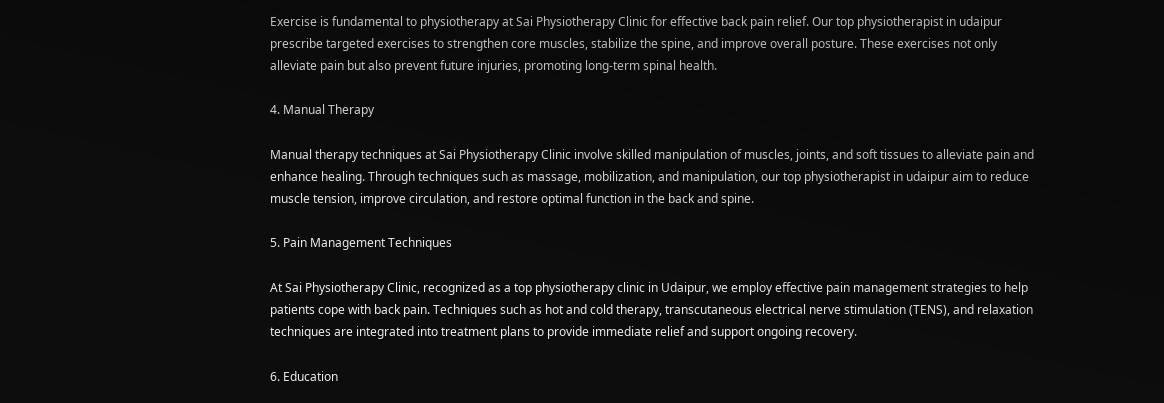Exercise is fundamental to physiotherapy at Sai Physiotherapy Clinic for effective back pain relief. Our top physiotherapist in udaipur prescribe targeted exercises to strengthen core muscles, stabilize the spine, and improve overall posture. These exercises not only alleviate pain but also prevent future injuries, promoting long-term spinal health.

4. Manual Therapy

Manual therapy techniques at Sai Physiotherapy Clinic involve skilled manipulation of muscles, joints, and soft tissues to alleviate pain and enhance healing. Through techniques such as massage, mobilization, and manipulation, our top physiotherapist in udaipur aim to reduce muscle tension, improve circulation, and restore optimal function in the back and spine.

5. Pain Management Techniques

At Sai Physiotherapy Clinic, recognized as a top physiotherapy clinic in Udaipur, we employ effective pain management strategies to help patients cope with back pain. Techniques such as hot and cold therapy, transcutaneous electrical nerve stimulation (TENS), and relaxation techniques are integrated into treatment plans to provide immediate relief and support ongoing recovery.

6. Education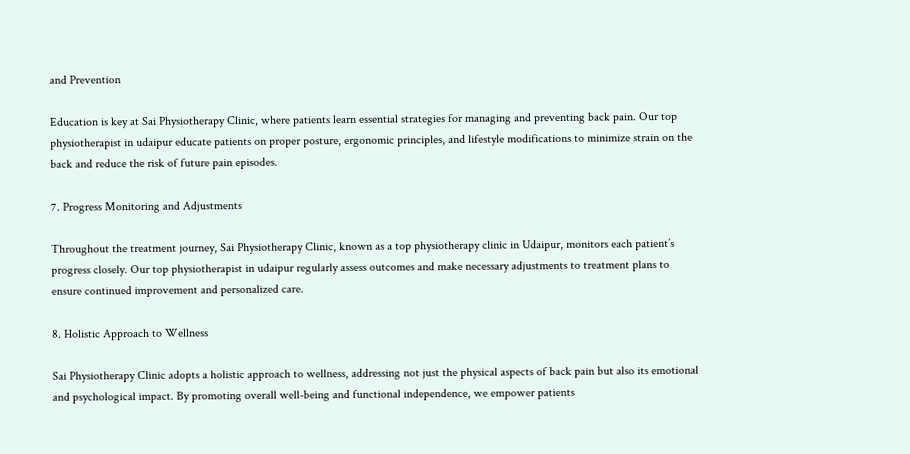and Prevention

Education is key at Sai Physiotherapy Clinic, where patients learn essential strategies for managing and preventing back pain. Our top physiotherapist in udaipur educate patients on proper posture, ergonomic principles, and lifestyle modifications to minimize strain on the back and reduce the risk of future pain episodes.

7. Progress Monitoring and Adjustments

Throughout the treatment journey, Sai Physiotherapy Clinic, known as a top physiotherapy clinic in Udaipur, monitors each patient’s progress closely. Our top physiotherapist in udaipur regularly assess outcomes and make necessary adjustments to treatment plans to ensure continued improvement and personalized care.

8. Holistic Approach to Wellness

Sai Physiotherapy Clinic adopts a holistic approach to wellness, addressing not just the physical aspects of back pain but also its emotional and psychological impact. By promoting overall well-being and functional independence, we empower patients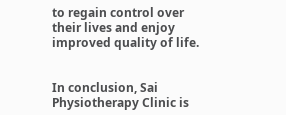to regain control over their lives and enjoy improved quality of life.


In conclusion, Sai Physiotherapy Clinic is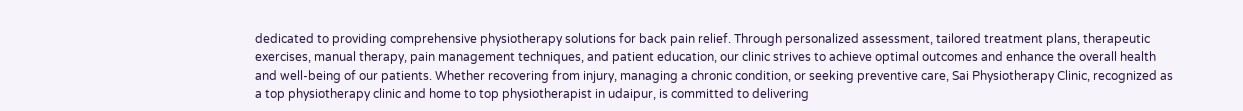dedicated to providing comprehensive physiotherapy solutions for back pain relief. Through personalized assessment, tailored treatment plans, therapeutic exercises, manual therapy, pain management techniques, and patient education, our clinic strives to achieve optimal outcomes and enhance the overall health and well-being of our patients. Whether recovering from injury, managing a chronic condition, or seeking preventive care, Sai Physiotherapy Clinic, recognized as a top physiotherapy clinic and home to top physiotherapist in udaipur, is committed to delivering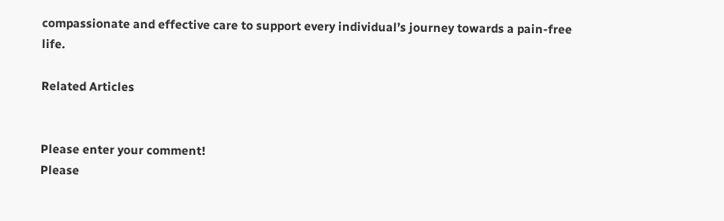compassionate and effective care to support every individual’s journey towards a pain-free life.

Related Articles


Please enter your comment!
Please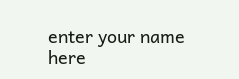enter your name here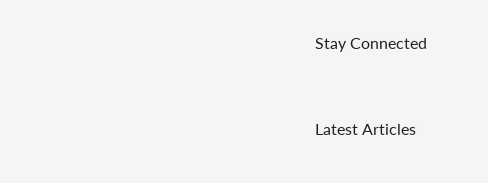Stay Connected


Latest Articles